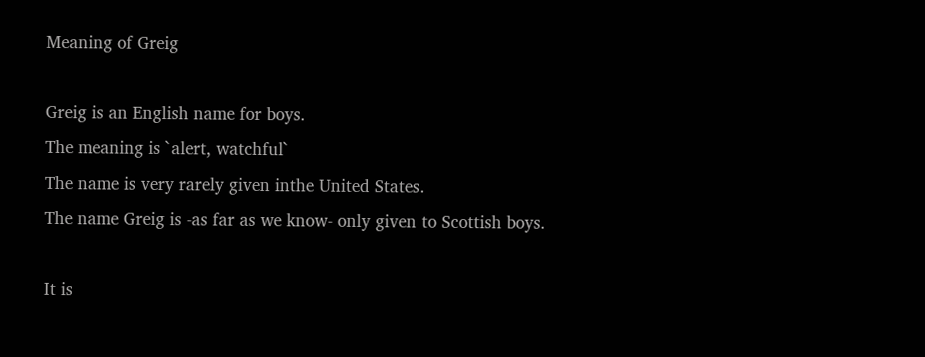Meaning of Greig

Greig is an English name for boys.
The meaning is `alert, watchful`
The name is very rarely given inthe United States.
The name Greig is -as far as we know- only given to Scottish boys.

It is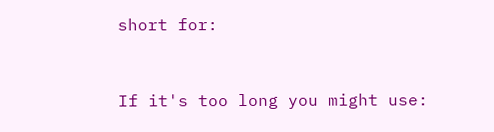short for:


If it's too long you might use: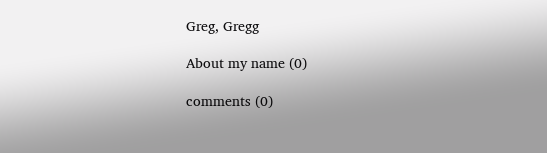Greg, Gregg

About my name (0)

comments (0)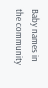Baby names in the community